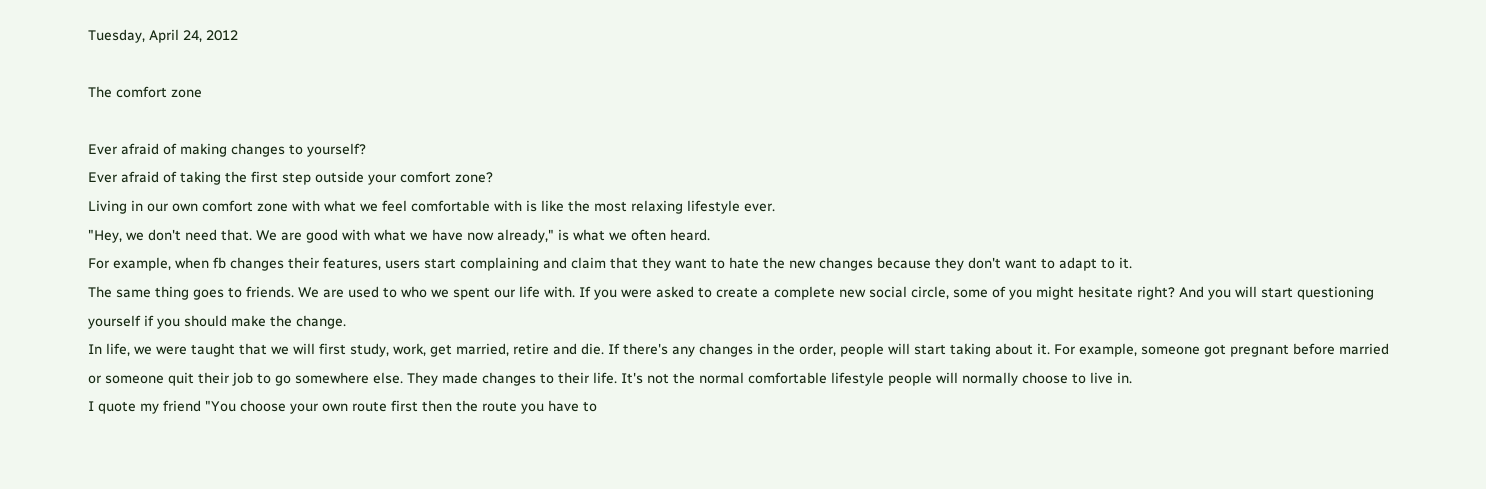Tuesday, April 24, 2012

The comfort zone

Ever afraid of making changes to yourself?
Ever afraid of taking the first step outside your comfort zone?
Living in our own comfort zone with what we feel comfortable with is like the most relaxing lifestyle ever.
"Hey, we don't need that. We are good with what we have now already," is what we often heard.
For example, when fb changes their features, users start complaining and claim that they want to hate the new changes because they don't want to adapt to it.
The same thing goes to friends. We are used to who we spent our life with. If you were asked to create a complete new social circle, some of you might hesitate right? And you will start questioning yourself if you should make the change.
In life, we were taught that we will first study, work, get married, retire and die. If there's any changes in the order, people will start taking about it. For example, someone got pregnant before married or someone quit their job to go somewhere else. They made changes to their life. It's not the normal comfortable lifestyle people will normally choose to live in.
I quote my friend "You choose your own route first then the route you have to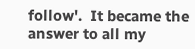follow'.  It became the answer to all my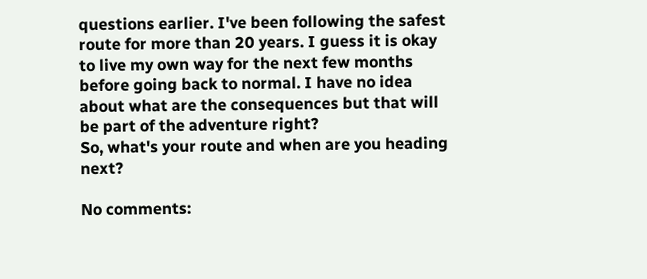questions earlier. I've been following the safest route for more than 20 years. I guess it is okay to live my own way for the next few months before going back to normal. I have no idea about what are the consequences but that will be part of the adventure right?
So, what's your route and when are you heading next?

No comments: